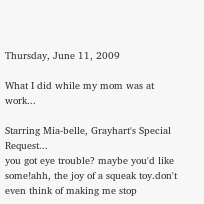Thursday, June 11, 2009

What I did while my mom was at work...

Starring Mia-belle, Grayhart's Special Request...
you got eye trouble? maybe you'd like some!ahh, the joy of a squeak toy.don't even think of making me stop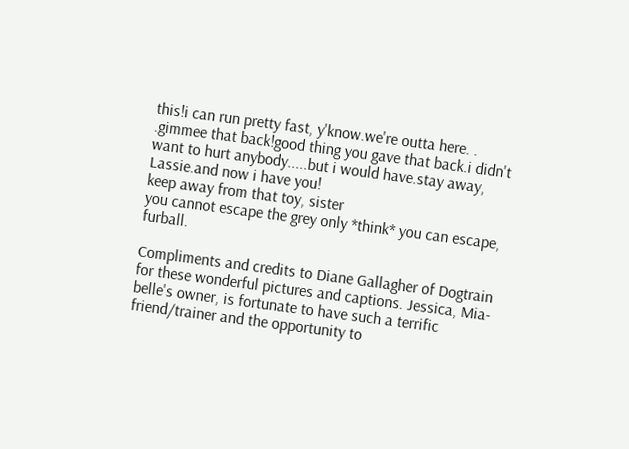this!i can run pretty fast, y'know.we're outta here. . .gimmee that back!good thing you gave that back.i didn't want to hurt anybody.....but i would have.stay away, Lassie.and now i have you!
keep away from that toy, sister
you cannot escape the grey only *think* you can escape, furball.

Compliments and credits to Diane Gallagher of Dogtrain
for these wonderful pictures and captions. Jessica, Mia-belle's owner, is fortunate to have such a terrific friend/trainer and the opportunity to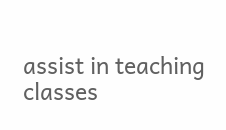assist in teaching classes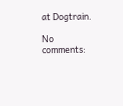at Dogtrain.

No comments: